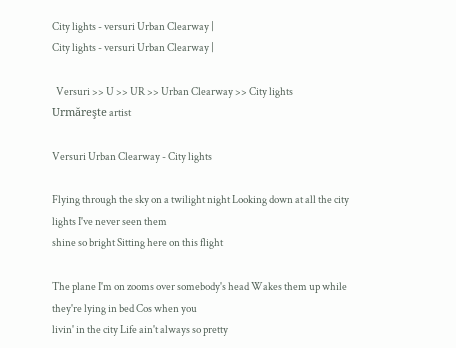City lights - versuri Urban Clearway |
City lights - versuri Urban Clearway |

  Versuri >> U >> UR >> Urban Clearway >> City lights
Urmăreşte artist

Versuri Urban Clearway - City lights

Flying through the sky on a twilight night Looking down at all the city lights I've never seen them
shine so bright Sitting here on this flight

The plane I'm on zooms over somebody's head Wakes them up while they're lying in bed Cos when you
livin' in the city Life ain't always so pretty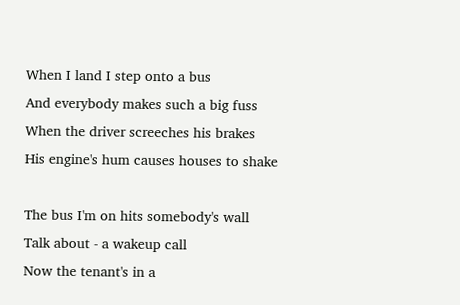When I land I step onto a bus
And everybody makes such a big fuss
When the driver screeches his brakes
His engine's hum causes houses to shake

The bus I'm on hits somebody's wall
Talk about - a wakeup call
Now the tenant's in a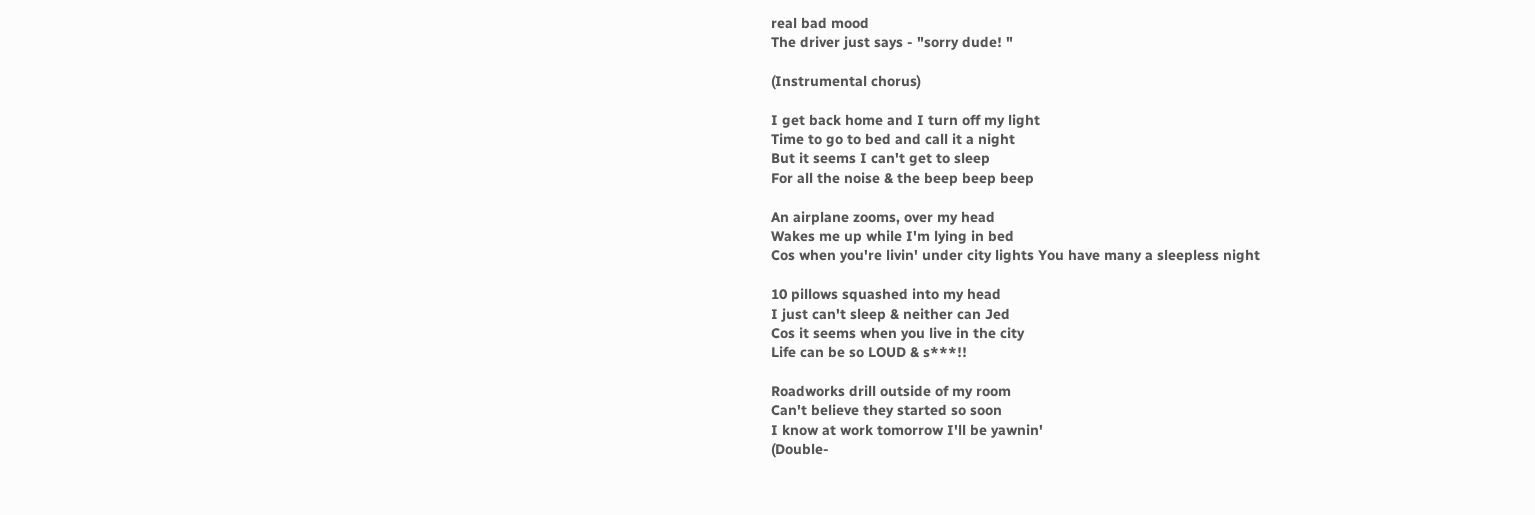real bad mood
The driver just says - "sorry dude! "

(Instrumental chorus)

I get back home and I turn off my light
Time to go to bed and call it a night
But it seems I can't get to sleep
For all the noise & the beep beep beep

An airplane zooms, over my head
Wakes me up while I'm lying in bed
Cos when you're livin' under city lights You have many a sleepless night

10 pillows squashed into my head
I just can't sleep & neither can Jed
Cos it seems when you live in the city
Life can be so LOUD & s***!!

Roadworks drill outside of my room
Can't believe they started so soon
I know at work tomorrow I'll be yawnin'
(Double-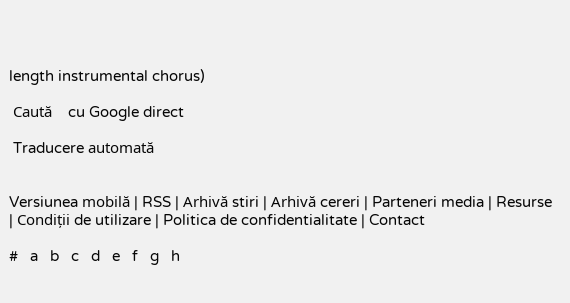length instrumental chorus)

 Caută    cu Google direct

 Traducere automată


Versiunea mobilă | RSS | Arhivă stiri | Arhivă cereri | Parteneri media | Resurse | Condiții de utilizare | Politica de confidentialitate | Contact

#   a   b   c   d   e   f   g   h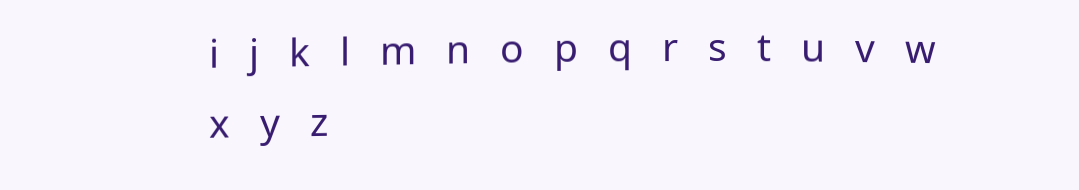i   j   k   l   m   n   o   p   q   r   s   t   u   v   w   x   y   z